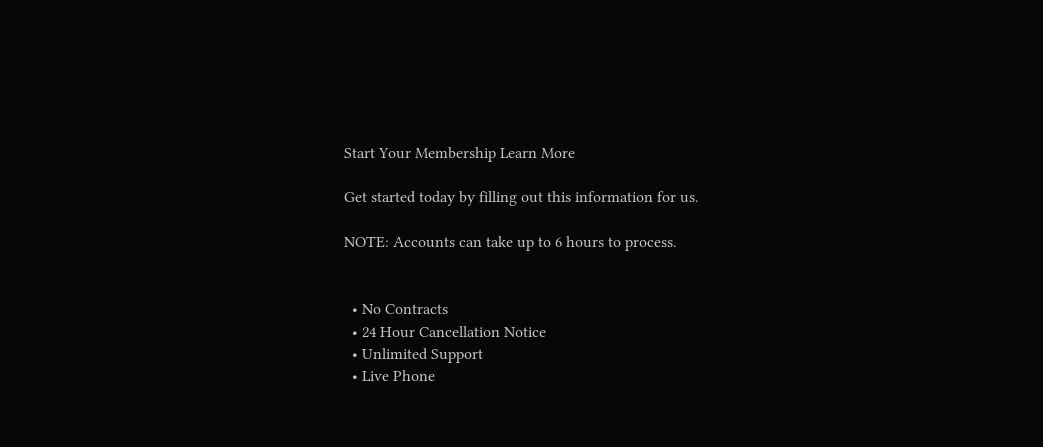Start Your Membership Learn More

Get started today by filling out this information for us.

NOTE: Accounts can take up to 6 hours to process.


  • No Contracts
  • 24 Hour Cancellation Notice
  • Unlimited Support
  • Live Phone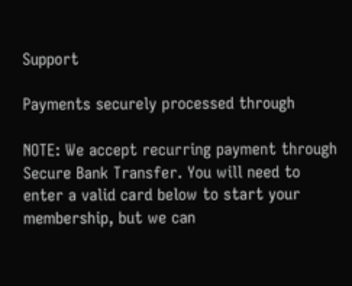Support

Payments securely processed through

NOTE: We accept recurring payment through Secure Bank Transfer. You will need to enter a valid card below to start your membership, but we can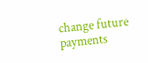change future payments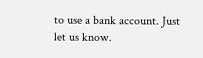to use a bank account. Just let us know.